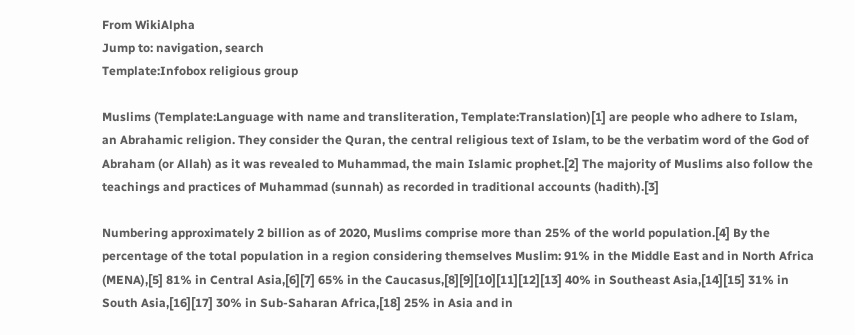From WikiAlpha
Jump to: navigation, search
Template:Infobox religious group

Muslims (Template:Language with name and transliteration, Template:Translation)[1] are people who adhere to Islam, an Abrahamic religion. They consider the Quran, the central religious text of Islam, to be the verbatim word of the God of Abraham (or Allah) as it was revealed to Muhammad, the main Islamic prophet.[2] The majority of Muslims also follow the teachings and practices of Muhammad (sunnah) as recorded in traditional accounts (hadith).[3]

Numbering approximately 2 billion as of 2020, Muslims comprise more than 25% of the world population.[4] By the percentage of the total population in a region considering themselves Muslim: 91% in the Middle East and in North Africa (MENA),[5] 81% in Central Asia,[6][7] 65% in the Caucasus,[8][9][10][11][12][13] 40% in Southeast Asia,[14][15] 31% in South Asia,[16][17] 30% in Sub-Saharan Africa,[18] 25% in Asia and in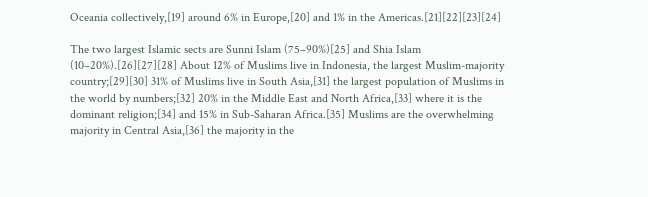Oceania collectively,[19] around 6% in Europe,[20] and 1% in the Americas.[21][22][23][24]

The two largest Islamic sects are Sunni Islam (75–90%)[25] and Shia Islam (10–20%).[26][27][28] About 12% of Muslims live in Indonesia, the largest Muslim-majority country;[29][30] 31% of Muslims live in South Asia,[31] the largest population of Muslims in the world by numbers;[32] 20% in the Middle East and North Africa,[33] where it is the dominant religion;[34] and 15% in Sub-Saharan Africa.[35] Muslims are the overwhelming majority in Central Asia,[36] the majority in the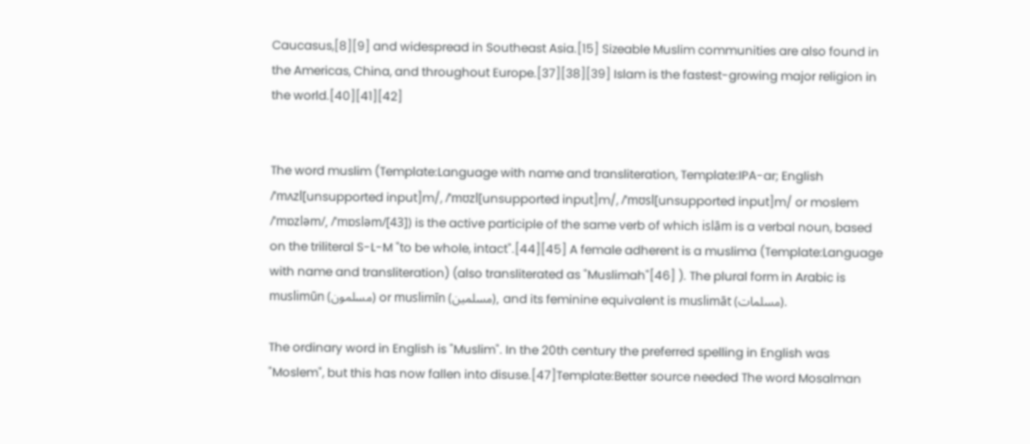Caucasus,[8][9] and widespread in Southeast Asia.[15] Sizeable Muslim communities are also found in the Americas, China, and throughout Europe.[37][38][39] Islam is the fastest-growing major religion in the world.[40][41][42]


The word muslim (Template:Language with name and transliteration, Template:IPA-ar; English /ˈmʌzl[unsupported input]m/, /ˈmʊzl[unsupported input]m/, /ˈmʊsl[unsupported input]m/ or moslem /ˈmɒzləm/, /ˈmɒsləm/[43]) is the active participle of the same verb of which islām is a verbal noun, based on the triliteral S-L-M "to be whole, intact".[44][45] A female adherent is a muslima (Template:Language with name and transliteration) (also transliterated as "Muslimah"[46] ). The plural form in Arabic is muslimūn (مسلمون) or muslimīn (مسلمين), and its feminine equivalent is muslimāt (مسلمات).

The ordinary word in English is "Muslim". In the 20th century the preferred spelling in English was "Moslem", but this has now fallen into disuse.[47]Template:Better source needed The word Mosalman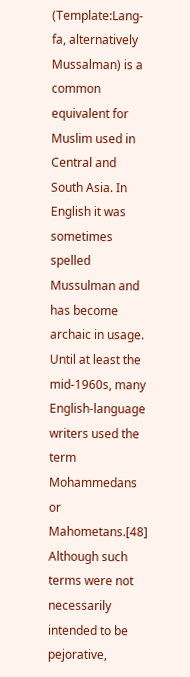(Template:Lang-fa, alternatively Mussalman) is a common equivalent for Muslim used in Central and South Asia. In English it was sometimes spelled Mussulman and has become archaic in usage. Until at least the mid-1960s, many English-language writers used the term Mohammedans or Mahometans.[48] Although such terms were not necessarily intended to be pejorative,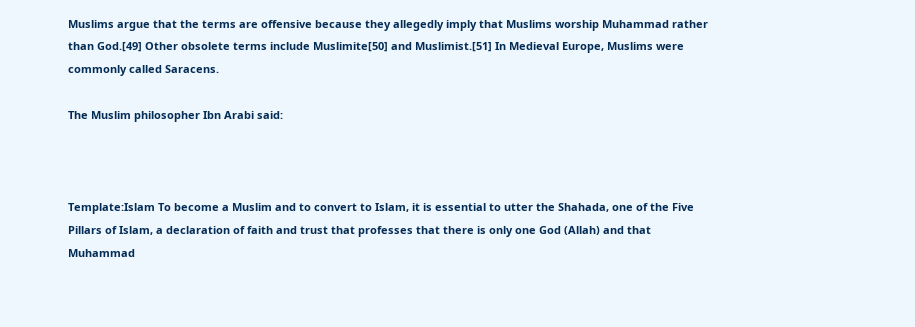Muslims argue that the terms are offensive because they allegedly imply that Muslims worship Muhammad rather than God.[49] Other obsolete terms include Muslimite[50] and Muslimist.[51] In Medieval Europe, Muslims were commonly called Saracens.

The Muslim philosopher Ibn Arabi said:



Template:Islam To become a Muslim and to convert to Islam, it is essential to utter the Shahada, one of the Five Pillars of Islam, a declaration of faith and trust that professes that there is only one God (Allah) and that Muhammad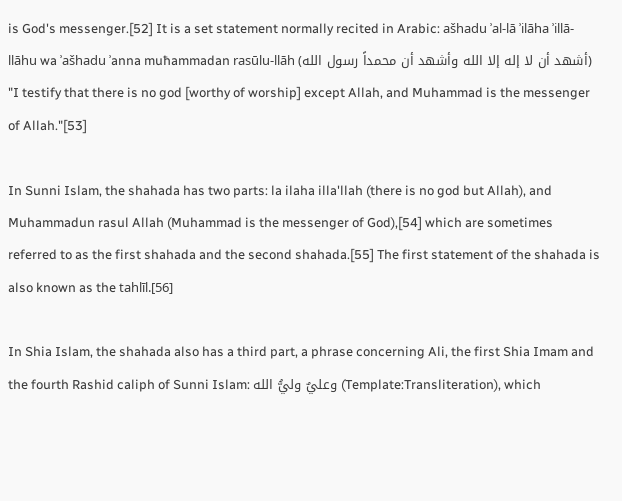is God's messenger.[52] It is a set statement normally recited in Arabic: ašhadu ʾal-lā ʾilāha ʾillā-llāhu wa ʾašhadu ʾanna muħammadan rasūlu-llāh (أشهد أن لا إله إلا الله وأشهد أن محمداً رسول الله) "I testify that there is no god [worthy of worship] except Allah, and Muhammad is the messenger of Allah."[53]

In Sunni Islam, the shahada has two parts: la ilaha illa'llah (there is no god but Allah), and Muhammadun rasul Allah (Muhammad is the messenger of God),[54] which are sometimes referred to as the first shahada and the second shahada.[55] The first statement of the shahada is also known as the tahlīl.[56]

In Shia Islam, the shahada also has a third part, a phrase concerning Ali, the first Shia Imam and the fourth Rashid caliph of Sunni Islam: وعليٌ وليُّ الله (Template:Transliteration), which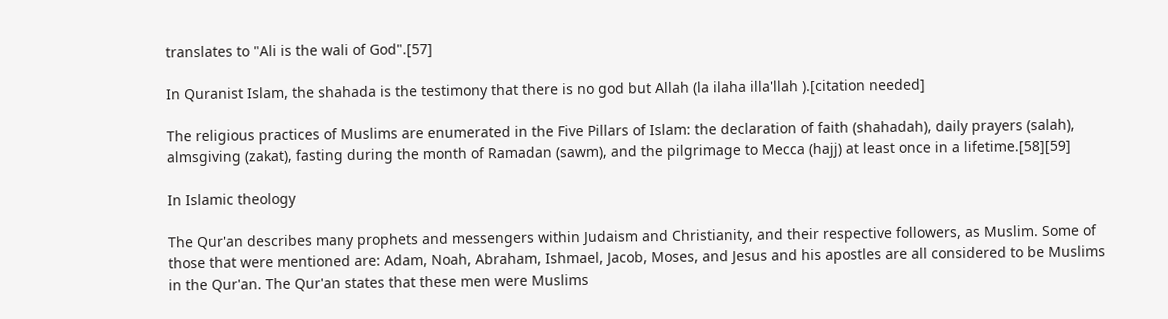translates to "Ali is the wali of God".[57]

In Quranist Islam, the shahada is the testimony that there is no god but Allah (la ilaha illa'llah ).[citation needed]

The religious practices of Muslims are enumerated in the Five Pillars of Islam: the declaration of faith (shahadah), daily prayers (salah), almsgiving (zakat), fasting during the month of Ramadan (sawm), and the pilgrimage to Mecca (hajj) at least once in a lifetime.[58][59]

In Islamic theology

The Qur'an describes many prophets and messengers within Judaism and Christianity, and their respective followers, as Muslim. Some of those that were mentioned are: Adam, Noah, Abraham, Ishmael, Jacob, Moses, and Jesus and his apostles are all considered to be Muslims in the Qur'an. The Qur'an states that these men were Muslims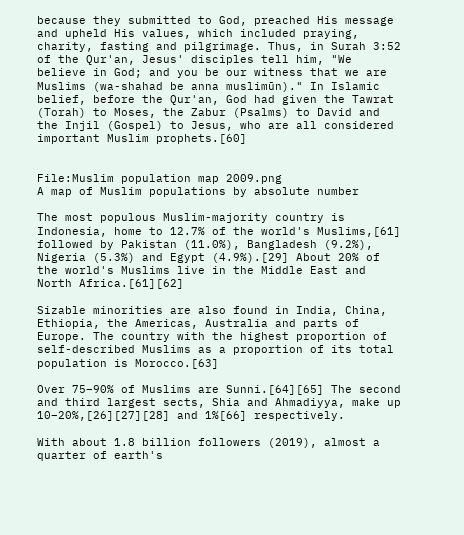because they submitted to God, preached His message and upheld His values, which included praying, charity, fasting and pilgrimage. Thus, in Surah 3:52 of the Qur'an, Jesus' disciples tell him, "We believe in God; and you be our witness that we are Muslims (wa-shahad be anna muslimūn)." In Islamic belief, before the Qur'an, God had given the Tawrat (Torah) to Moses, the Zabur (Psalms) to David and the Injil (Gospel) to Jesus, who are all considered important Muslim prophets.[60]


File:Muslim population map 2009.png
A map of Muslim populations by absolute number

The most populous Muslim-majority country is Indonesia, home to 12.7% of the world's Muslims,[61] followed by Pakistan (11.0%), Bangladesh (9.2%), Nigeria (5.3%) and Egypt (4.9%).[29] About 20% of the world's Muslims live in the Middle East and North Africa.[61][62]

Sizable minorities are also found in India, China, Ethiopia, the Americas, Australia and parts of Europe. The country with the highest proportion of self-described Muslims as a proportion of its total population is Morocco.[63]

Over 75–90% of Muslims are Sunni.[64][65] The second and third largest sects, Shia and Ahmadiyya, make up 10–20%,[26][27][28] and 1%[66] respectively.

With about 1.8 billion followers (2019), almost a quarter of earth's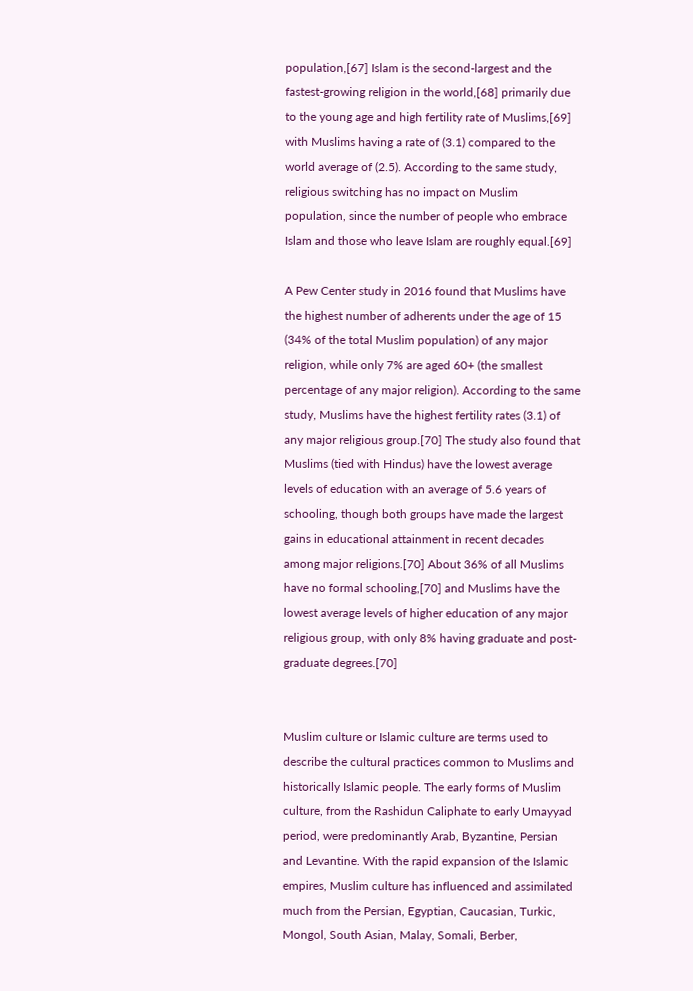population,[67] Islam is the second-largest and the fastest-growing religion in the world,[68] primarily due to the young age and high fertility rate of Muslims,[69] with Muslims having a rate of (3.1) compared to the world average of (2.5). According to the same study, religious switching has no impact on Muslim population, since the number of people who embrace Islam and those who leave Islam are roughly equal.[69]

A Pew Center study in 2016 found that Muslims have the highest number of adherents under the age of 15 (34% of the total Muslim population) of any major religion, while only 7% are aged 60+ (the smallest percentage of any major religion). According to the same study, Muslims have the highest fertility rates (3.1) of any major religious group.[70] The study also found that Muslims (tied with Hindus) have the lowest average levels of education with an average of 5.6 years of schooling, though both groups have made the largest gains in educational attainment in recent decades among major religions.[70] About 36% of all Muslims have no formal schooling,[70] and Muslims have the lowest average levels of higher education of any major religious group, with only 8% having graduate and post-graduate degrees.[70]


Muslim culture or Islamic culture are terms used to describe the cultural practices common to Muslims and historically Islamic people. The early forms of Muslim culture, from the Rashidun Caliphate to early Umayyad period, were predominantly Arab, Byzantine, Persian and Levantine. With the rapid expansion of the Islamic empires, Muslim culture has influenced and assimilated much from the Persian, Egyptian, Caucasian, Turkic, Mongol, South Asian, Malay, Somali, Berber,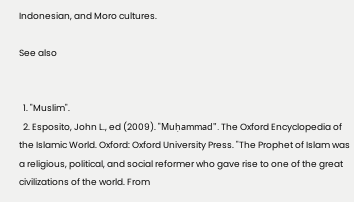Indonesian, and Moro cultures.

See also


  1. "Muslim".
  2. Esposito, John L., ed (2009). "Muḥammad". The Oxford Encyclopedia of the Islamic World. Oxford: Oxford University Press. "The Prophet of Islam was a religious, political, and social reformer who gave rise to one of the great civilizations of the world. From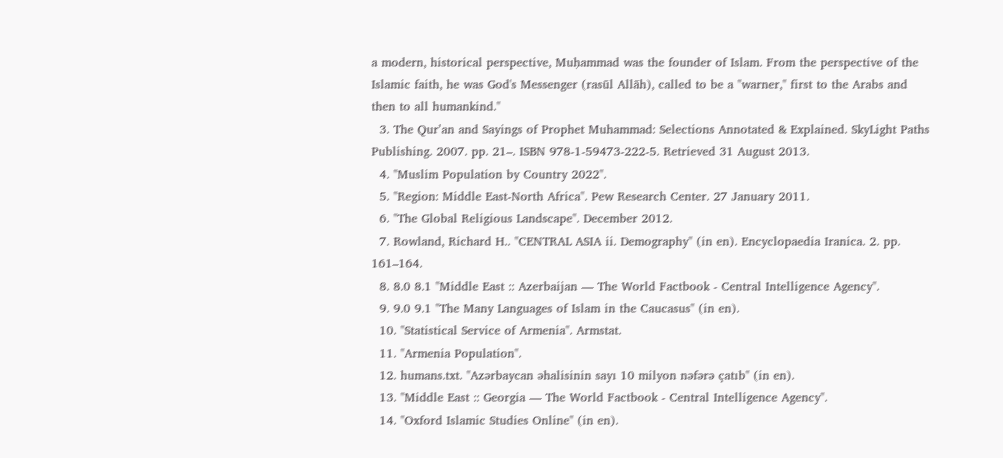a modern, historical perspective, Muḥammad was the founder of Islam. From the perspective of the Islamic faith, he was God's Messenger (rasūl Allāh), called to be a "warner," first to the Arabs and then to all humankind."
  3. The Qurʼan and Sayings of Prophet Muhammad: Selections Annotated & Explained. SkyLight Paths Publishing. 2007. pp. 21–. ISBN 978-1-59473-222-5. Retrieved 31 August 2013.
  4. "Muslim Population by Country 2022".
  5. "Region: Middle East-North Africa". Pew Research Center. 27 January 2011.
  6. "The Global Religious Landscape". December 2012.
  7. Rowland, Richard H.. "CENTRAL ASIA ii. Demography" (in en). Encyclopaedia Iranica. 2. pp. 161–164.
  8. 8.0 8.1 "Middle East :: Azerbaijan — The World Factbook - Central Intelligence Agency".
  9. 9.0 9.1 "The Many Languages of Islam in the Caucasus" (in en).
  10. "Statistical Service of Armenia". Armstat.
  11. "Armenia Population".
  12. humans.txt. "Azərbaycan əhalisinin sayı 10 milyon nəfərə çatıb" (in en).
  13. "Middle East :: Georgia — The World Factbook - Central Intelligence Agency".
  14. "Oxford Islamic Studies Online" (in en).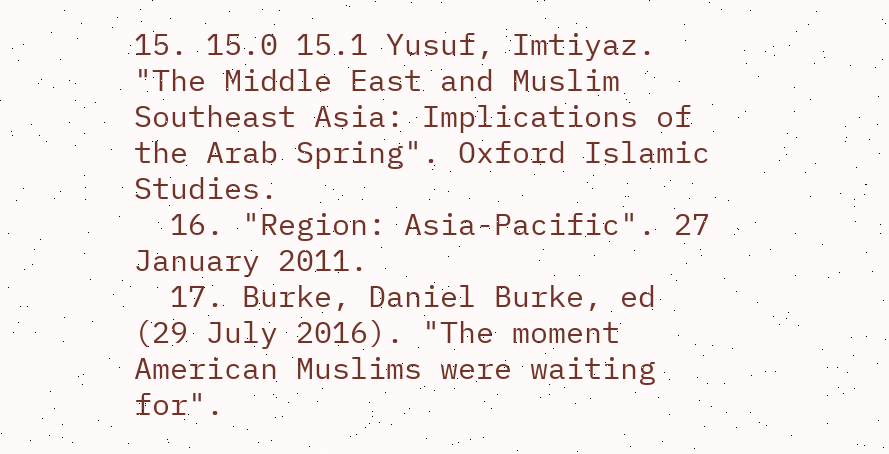15. 15.0 15.1 Yusuf, Imtiyaz. "The Middle East and Muslim Southeast Asia: Implications of the Arab Spring". Oxford Islamic Studies.
  16. "Region: Asia-Pacific". 27 January 2011.
  17. Burke, Daniel Burke, ed (29 July 2016). "The moment American Muslims were waiting for".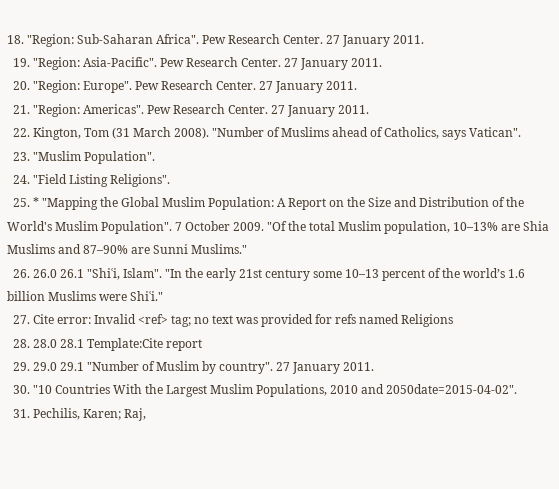18. "Region: Sub-Saharan Africa". Pew Research Center. 27 January 2011.
  19. "Region: Asia-Pacific". Pew Research Center. 27 January 2011.
  20. "Region: Europe". Pew Research Center. 27 January 2011.
  21. "Region: Americas". Pew Research Center. 27 January 2011.
  22. Kington, Tom (31 March 2008). "Number of Muslims ahead of Catholics, says Vatican".
  23. "Muslim Population".
  24. "Field Listing Religions".
  25. * "Mapping the Global Muslim Population: A Report on the Size and Distribution of the World's Muslim Population". 7 October 2009. "Of the total Muslim population, 10–13% are Shia Muslims and 87–90% are Sunni Muslims."
  26. 26.0 26.1 "Shiʿi, Islam". "In the early 21st century some 10–13 percent of the world’s 1.6 billion Muslims were Shiʿi."
  27. Cite error: Invalid <ref> tag; no text was provided for refs named Religions
  28. 28.0 28.1 Template:Cite report
  29. 29.0 29.1 "Number of Muslim by country". 27 January 2011.
  30. "10 Countries With the Largest Muslim Populations, 2010 and 2050date=2015-04-02".
  31. Pechilis, Karen; Raj,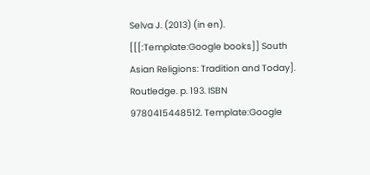Selva J. (2013) (in en). [[[:Template:Google books]] South Asian Religions: Tradition and Today]. Routledge. p. 193. ISBN 9780415448512. Template:Google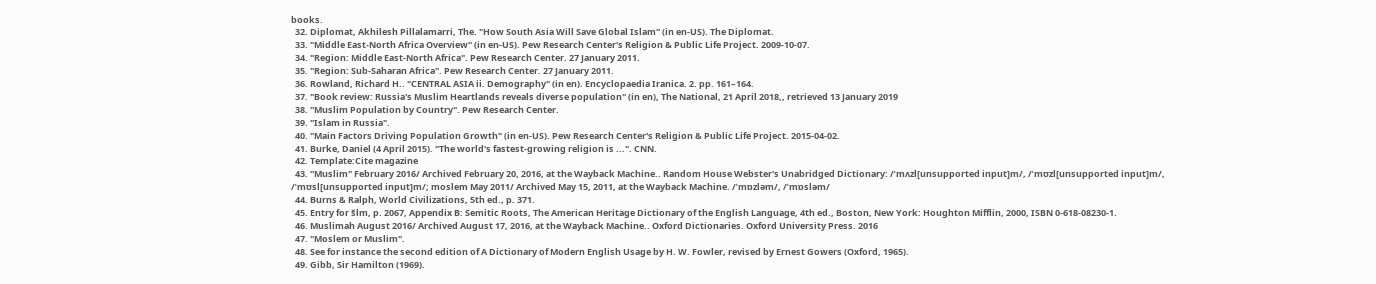books.
  32. Diplomat, Akhilesh Pillalamarri, The. "How South Asia Will Save Global Islam" (in en-US). The Diplomat.
  33. "Middle East-North Africa Overview" (in en-US). Pew Research Center's Religion & Public Life Project. 2009-10-07.
  34. "Region: Middle East-North Africa". Pew Research Center. 27 January 2011.
  35. "Region: Sub-Saharan Africa". Pew Research Center. 27 January 2011.
  36. Rowland, Richard H.. "CENTRAL ASIA ii. Demography" (in en). Encyclopaedia Iranica. 2. pp. 161–164.
  37. "Book review: Russia's Muslim Heartlands reveals diverse population" (in en), The National, 21 April 2018,, retrieved 13 January 2019
  38. "Muslim Population by Country". Pew Research Center.
  39. "Islam in Russia".
  40. "Main Factors Driving Population Growth" (in en-US). Pew Research Center's Religion & Public Life Project. 2015-04-02.
  41. Burke, Daniel (4 April 2015). "The world's fastest-growing religion is ...". CNN.
  42. Template:Cite magazine
  43. "Muslim" February 2016/ Archived February 20, 2016, at the Wayback Machine.. Random House Webster's Unabridged Dictionary: /ˈmʌzl[unsupported input]m/, /ˈmʊzl[unsupported input]m/, /ˈmʊsl[unsupported input]m/; moslem May 2011/ Archived May 15, 2011, at the Wayback Machine. /ˈmɒzləm/, /ˈmɒsləm/
  44. Burns & Ralph, World Civilizations, 5th ed., p. 371.
  45. Entry for šlm, p. 2067, Appendix B: Semitic Roots, The American Heritage Dictionary of the English Language, 4th ed., Boston, New York: Houghton Mifflin, 2000, ISBN 0-618-08230-1.
  46. Muslimah August 2016/ Archived August 17, 2016, at the Wayback Machine.. Oxford Dictionaries. Oxford University Press. 2016
  47. "Moslem or Muslim".
  48. See for instance the second edition of A Dictionary of Modern English Usage by H. W. Fowler, revised by Ernest Gowers (Oxford, 1965).
  49. Gibb, Sir Hamilton (1969).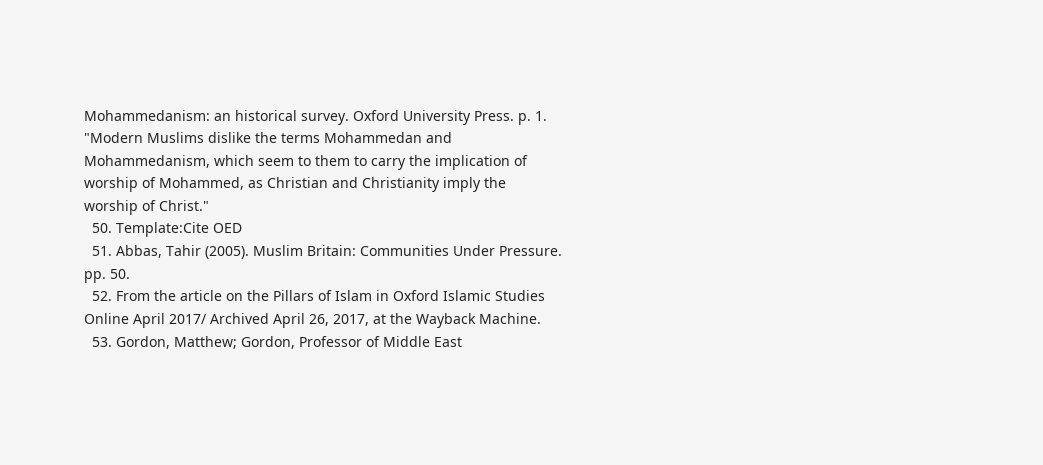Mohammedanism: an historical survey. Oxford University Press. p. 1. "Modern Muslims dislike the terms Mohammedan and Mohammedanism, which seem to them to carry the implication of worship of Mohammed, as Christian and Christianity imply the worship of Christ."
  50. Template:Cite OED
  51. Abbas, Tahir (2005). Muslim Britain: Communities Under Pressure. pp. 50.
  52. From the article on the Pillars of Islam in Oxford Islamic Studies Online April 2017/ Archived April 26, 2017, at the Wayback Machine.
  53. Gordon, Matthew; Gordon, Professor of Middle East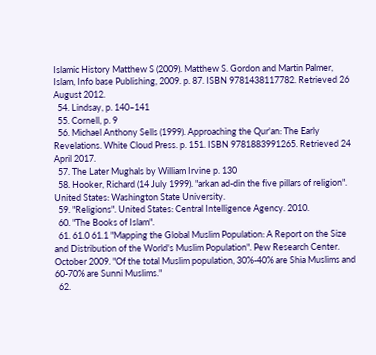Islamic History Matthew S (2009). Matthew S. Gordon and Martin Palmer, Islam, Info base Publishing, 2009. p. 87. ISBN 9781438117782. Retrieved 26 August 2012.
  54. Lindsay, p. 140–141
  55. Cornell, p. 9
  56. Michael Anthony Sells (1999). Approaching the Qur'an: The Early Revelations. White Cloud Press. p. 151. ISBN 9781883991265. Retrieved 24 April 2017.
  57. The Later Mughals by William Irvine p. 130
  58. Hooker, Richard (14 July 1999). "arkan ad-din the five pillars of religion". United States: Washington State University.
  59. "Religions". United States: Central Intelligence Agency. 2010.
  60. "The Books of Islam".
  61. 61.0 61.1 "Mapping the Global Muslim Population: A Report on the Size and Distribution of the World's Muslim Population". Pew Research Center. October 2009. "Of the total Muslim population, 30%-40% are Shia Muslims and 60-70% are Sunni Muslims."
  62.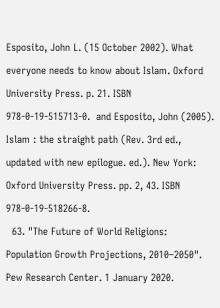Esposito, John L. (15 October 2002). What everyone needs to know about Islam. Oxford University Press. p. 21. ISBN 978-0-19-515713-0.  and Esposito, John (2005). Islam : the straight path (Rev. 3rd ed., updated with new epilogue. ed.). New York: Oxford University Press. pp. 2, 43. ISBN 978-0-19-518266-8.
  63. "The Future of World Religions: Population Growth Projections, 2010–2050". Pew Research Center. 1 January 2020.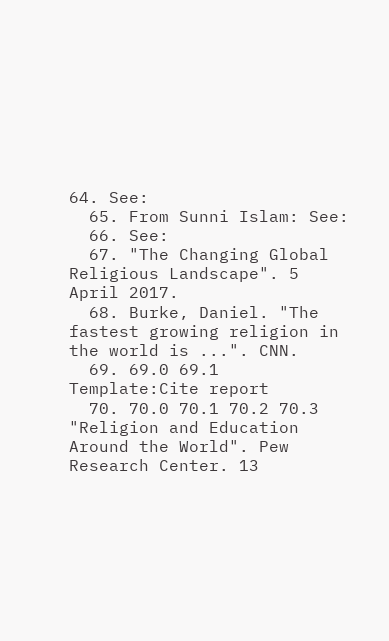64. See:
  65. From Sunni Islam: See:
  66. See:
  67. "The Changing Global Religious Landscape". 5 April 2017.
  68. Burke, Daniel. "The fastest growing religion in the world is ...". CNN.
  69. 69.0 69.1 Template:Cite report
  70. 70.0 70.1 70.2 70.3 "Religion and Education Around the World". Pew Research Center. 13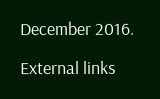December 2016.

External links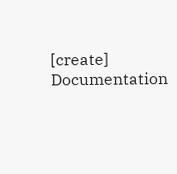[create] Documentation